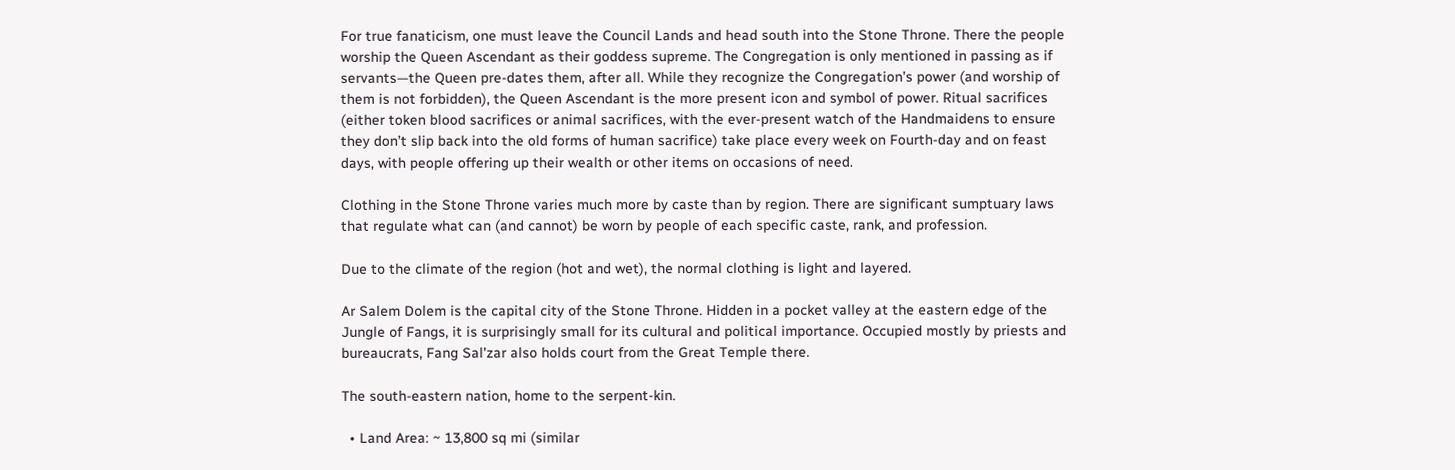For true fanaticism, one must leave the Council Lands and head south into the Stone Throne. There the people worship the Queen Ascendant as their goddess supreme. The Congregation is only mentioned in passing as if servants—the Queen pre-dates them, after all. While they recognize the Congregation’s power (and worship of them is not forbidden), the Queen Ascendant is the more present icon and symbol of power. Ritual sacrifices (either token blood sacrifices or animal sacrifices, with the ever-present watch of the Handmaidens to ensure they don’t slip back into the old forms of human sacrifice) take place every week on Fourth-day and on feast days, with people offering up their wealth or other items on occasions of need.

Clothing in the Stone Throne varies much more by caste than by region. There are significant sumptuary laws that regulate what can (and cannot) be worn by people of each specific caste, rank, and profession.

Due to the climate of the region (hot and wet), the normal clothing is light and layered.

Ar Salem Dolem is the capital city of the Stone Throne. Hidden in a pocket valley at the eastern edge of the Jungle of Fangs, it is surprisingly small for its cultural and political importance. Occupied mostly by priests and bureaucrats, Fang Sal'zar also holds court from the Great Temple there.

The south-eastern nation, home to the serpent-kin.

  • Land Area: ~ 13,800 sq mi (similar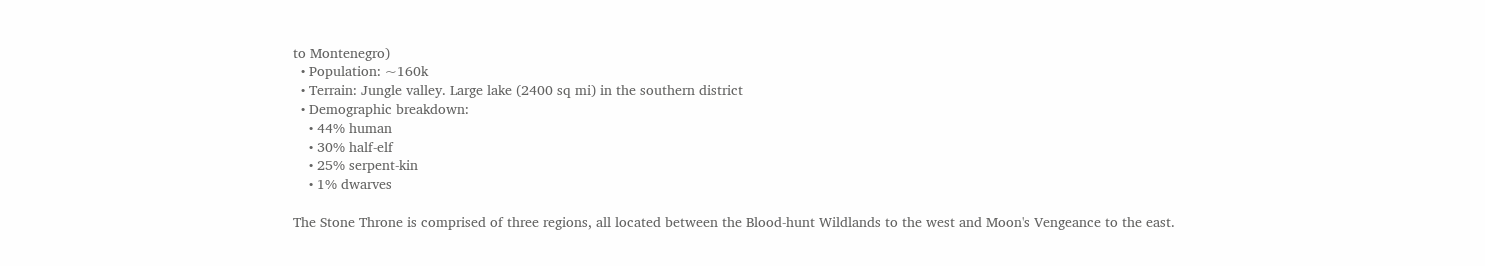to Montenegro)
  • Population: ~160k
  • Terrain: Jungle valley. Large lake (2400 sq mi) in the southern district
  • Demographic breakdown:
    • 44% human
    • 30% half-elf
    • 25% serpent-kin
    • 1% dwarves

The Stone Throne is comprised of three regions, all located between the Blood-hunt Wildlands to the west and Moon's Vengeance to the east.